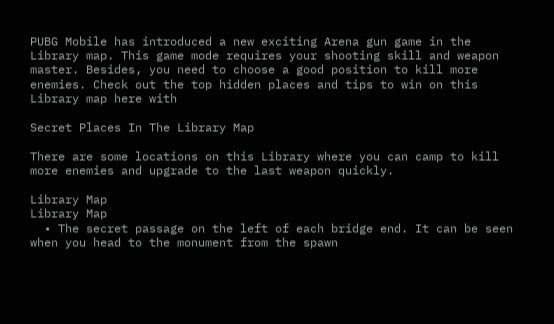PUBG Mobile has introduced a new exciting Arena gun game in the Library map. This game mode requires your shooting skill and weapon master. Besides, you need to choose a good position to kill more enemies. Check out the top hidden places and tips to win on this Library map here with

Secret Places In The Library Map

There are some locations on this Library where you can camp to kill more enemies and upgrade to the last weapon quickly.

Library Map
Library Map
  • The secret passage on the left of each bridge end. It can be seen when you head to the monument from the spawn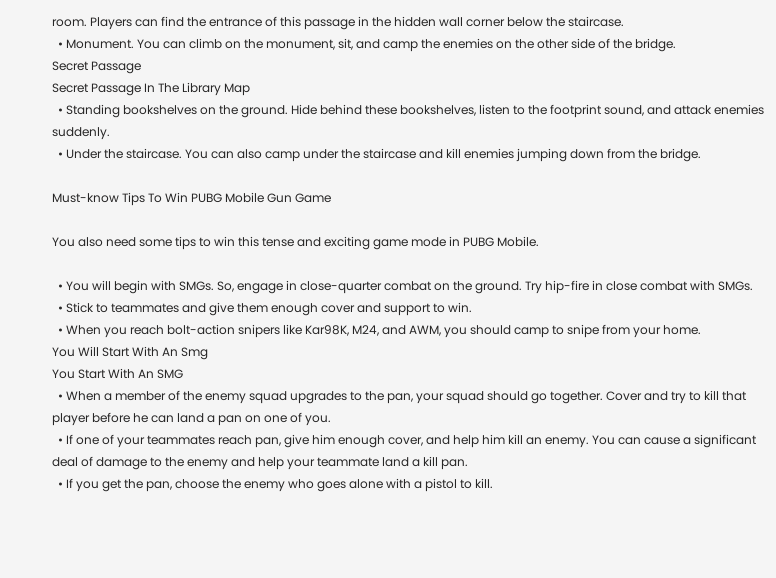room. Players can find the entrance of this passage in the hidden wall corner below the staircase.
  • Monument. You can climb on the monument, sit, and camp the enemies on the other side of the bridge.
Secret Passage
Secret Passage In The Library Map
  • Standing bookshelves on the ground. Hide behind these bookshelves, listen to the footprint sound, and attack enemies suddenly.
  • Under the staircase. You can also camp under the staircase and kill enemies jumping down from the bridge.

Must-know Tips To Win PUBG Mobile Gun Game

You also need some tips to win this tense and exciting game mode in PUBG Mobile.

  • You will begin with SMGs. So, engage in close-quarter combat on the ground. Try hip-fire in close combat with SMGs.
  • Stick to teammates and give them enough cover and support to win.
  • When you reach bolt-action snipers like Kar98K, M24, and AWM, you should camp to snipe from your home.
You Will Start With An Smg
You Start With An SMG
  • When a member of the enemy squad upgrades to the pan, your squad should go together. Cover and try to kill that player before he can land a pan on one of you.
  • If one of your teammates reach pan, give him enough cover, and help him kill an enemy. You can cause a significant deal of damage to the enemy and help your teammate land a kill pan.
  • If you get the pan, choose the enemy who goes alone with a pistol to kill.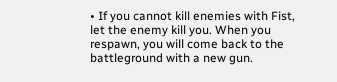• If you cannot kill enemies with Fist, let the enemy kill you. When you respawn, you will come back to the battleground with a new gun.